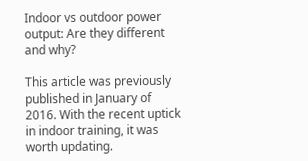Indoor vs outdoor power output: Are they different and why?

This article was previously published in January of 2016. With the recent uptick in indoor training, it was worth updating.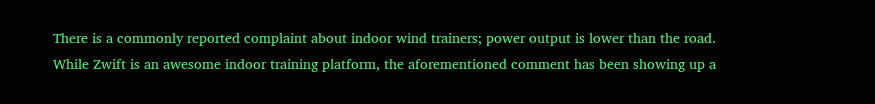There is a commonly reported complaint about indoor wind trainers; power output is lower than the road. While Zwift is an awesome indoor training platform, the aforementioned comment has been showing up a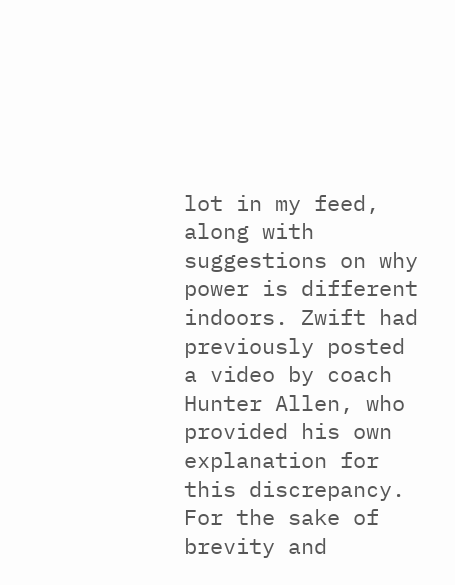lot in my feed, along with suggestions on why power is different indoors. Zwift had previously posted a video by coach Hunter Allen, who provided his own explanation for this discrepancy. For the sake of brevity and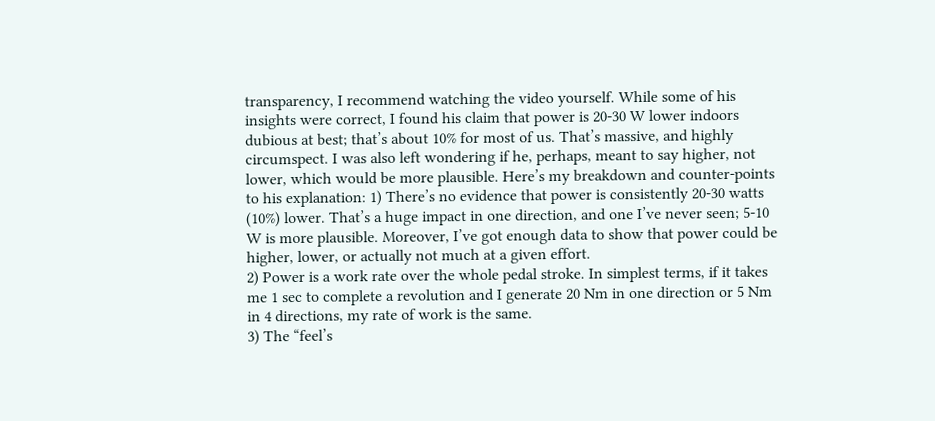transparency, I recommend watching the video yourself. While some of his insights were correct, I found his claim that power is 20-30 W lower indoors dubious at best; that’s about 10% for most of us. That’s massive, and highly circumspect. I was also left wondering if he, perhaps, meant to say higher, not lower, which would be more plausible. Here’s my breakdown and counter-points to his explanation: 1) There’s no evidence that power is consistently 20-30 watts (10%) lower. That’s a huge impact in one direction, and one I’ve never seen; 5-10 W is more plausible. Moreover, I’ve got enough data to show that power could be higher, lower, or actually not much at a given effort.
2) Power is a work rate over the whole pedal stroke. In simplest terms, if it takes me 1 sec to complete a revolution and I generate 20 Nm in one direction or 5 Nm in 4 directions, my rate of work is the same.
3) The “feel’s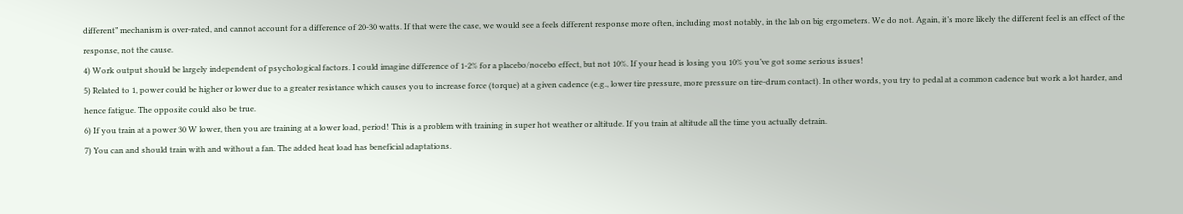different” mechanism is over-rated, and cannot account for a difference of 20-30 watts. If that were the case, we would see a feels different response more often, including most notably, in the lab on big ergometers. We do not. Again, it’s more likely the different feel is an effect of the response, not the cause.
4) Work output should be largely independent of psychological factors. I could imagine difference of 1-2% for a placebo/nocebo effect, but not 10%. If your head is losing you 10% you’ve got some serious issues!
5) Related to 1, power could be higher or lower due to a greater resistance which causes you to increase force (torque) at a given cadence (e.g., lower tire pressure, more pressure on tire-drum contact). In other words, you try to pedal at a common cadence but work a lot harder, and hence fatigue. The opposite could also be true.
6) If you train at a power 30 W lower, then you are training at a lower load, period! This is a problem with training in super hot weather or altitude. If you train at altitude all the time you actually detrain.
7) You can and should train with and without a fan. The added heat load has beneficial adaptations.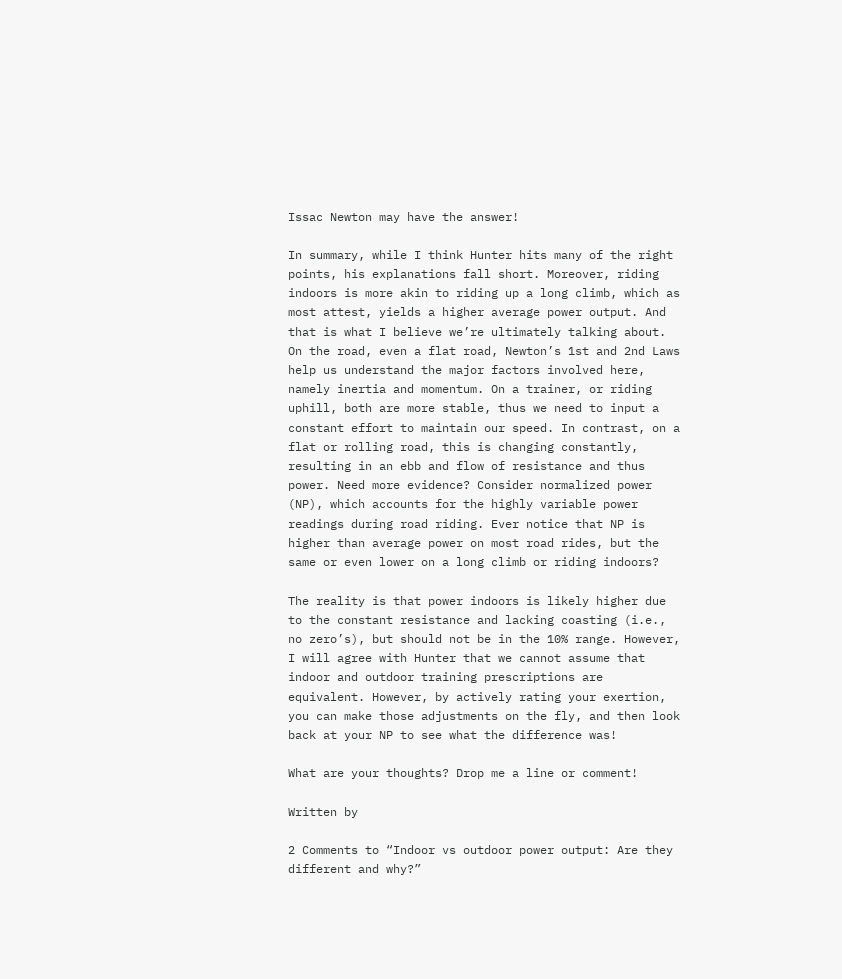Issac Newton may have the answer!

In summary, while I think Hunter hits many of the right points, his explanations fall short. Moreover, riding indoors is more akin to riding up a long climb, which as most attest, yields a higher average power output. And that is what I believe we’re ultimately talking about. On the road, even a flat road, Newton’s 1st and 2nd Laws help us understand the major factors involved here, namely inertia and momentum. On a trainer, or riding uphill, both are more stable, thus we need to input a constant effort to maintain our speed. In contrast, on a flat or rolling road, this is changing constantly, resulting in an ebb and flow of resistance and thus power. Need more evidence? Consider normalized power (NP), which accounts for the highly variable power readings during road riding. Ever notice that NP is higher than average power on most road rides, but the same or even lower on a long climb or riding indoors?

The reality is that power indoors is likely higher due to the constant resistance and lacking coasting (i.e., no zero’s), but should not be in the 10% range. However, I will agree with Hunter that we cannot assume that indoor and outdoor training prescriptions are equivalent. However, by actively rating your exertion, you can make those adjustments on the fly, and then look back at your NP to see what the difference was!

What are your thoughts? Drop me a line or comment!

Written by

2 Comments to “Indoor vs outdoor power output: Are they different and why?”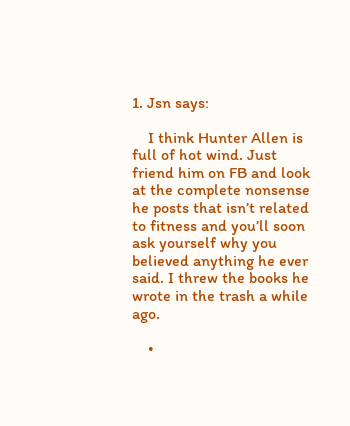1. Jsn says:

    I think Hunter Allen is full of hot wind. Just friend him on FB and look at the complete nonsense he posts that isn’t related to fitness and you’ll soon ask yourself why you believed anything he ever said. I threw the books he wrote in the trash a while ago.

    •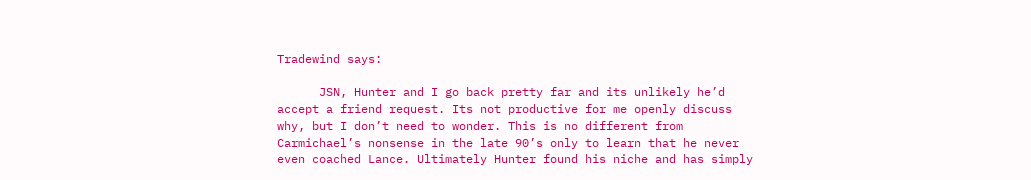Tradewind says:

      JSN, Hunter and I go back pretty far and its unlikely he’d accept a friend request. Its not productive for me openly discuss why, but I don’t need to wonder. This is no different from Carmichael’s nonsense in the late 90’s only to learn that he never even coached Lance. Ultimately Hunter found his niche and has simply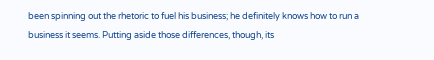been spinning out the rhetoric to fuel his business; he definitely knows how to run a business it seems. Putting aside those differences, though, its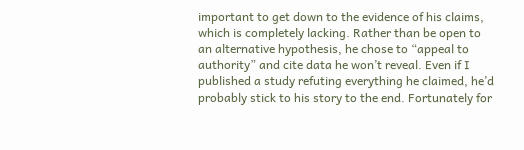important to get down to the evidence of his claims, which is completely lacking. Rather than be open to an alternative hypothesis, he chose to “appeal to authority” and cite data he won’t reveal. Even if I published a study refuting everything he claimed, he’d probably stick to his story to the end. Fortunately for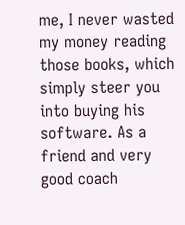me, I never wasted my money reading those books, which simply steer you into buying his software. As a friend and very good coach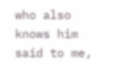who also knows him said to me,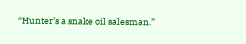“Hunter’s a snake oil salesman.”